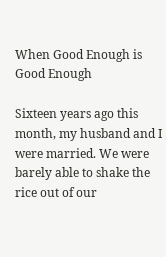When Good Enough is Good Enough

Sixteen years ago this month, my husband and I were married. We were barely able to shake the rice out of our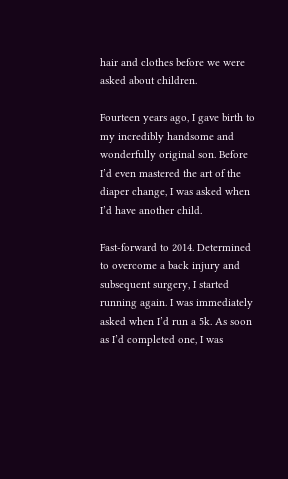hair and clothes before we were asked about children.

Fourteen years ago, I gave birth to my incredibly handsome and wonderfully original son. Before I’d even mastered the art of the diaper change, I was asked when I’d have another child.

Fast-forward to 2014. Determined to overcome a back injury and subsequent surgery, I started running again. I was immediately asked when I’d run a 5k. As soon as I’d completed one, I was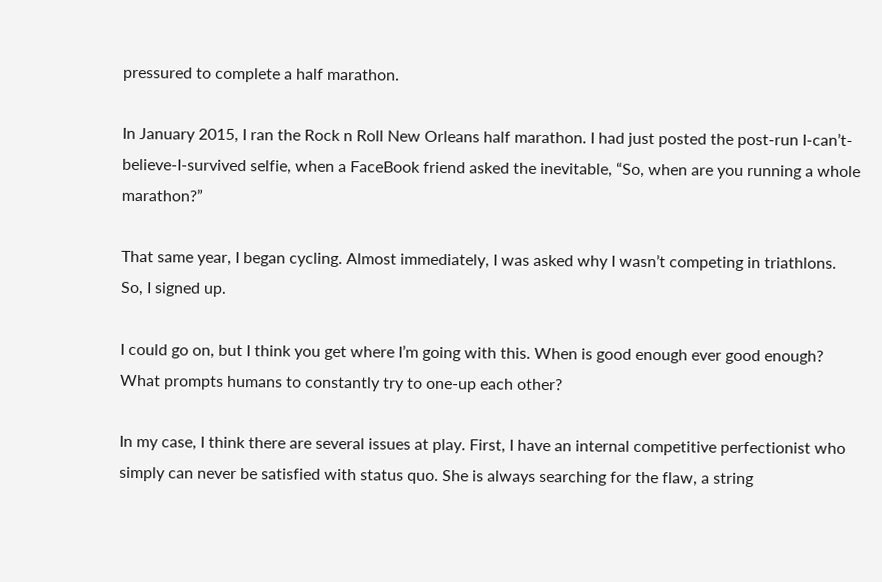pressured to complete a half marathon.

In January 2015, I ran the Rock n Roll New Orleans half marathon. I had just posted the post-run I-can’t-believe-I-survived selfie, when a FaceBook friend asked the inevitable, “So, when are you running a whole marathon?”

That same year, I began cycling. Almost immediately, I was asked why I wasn’t competing in triathlons. So, I signed up.

I could go on, but I think you get where I’m going with this. When is good enough ever good enough? What prompts humans to constantly try to one-up each other?

In my case, I think there are several issues at play. First, I have an internal competitive perfectionist who simply can never be satisfied with status quo. She is always searching for the flaw, a string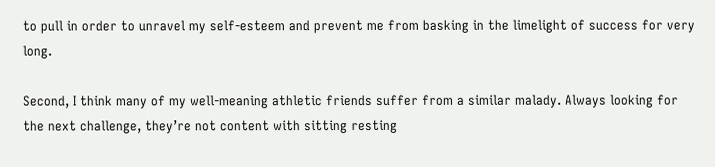to pull in order to unravel my self-esteem and prevent me from basking in the limelight of success for very long.

Second, I think many of my well-meaning athletic friends suffer from a similar malady. Always looking for the next challenge, they’re not content with sitting resting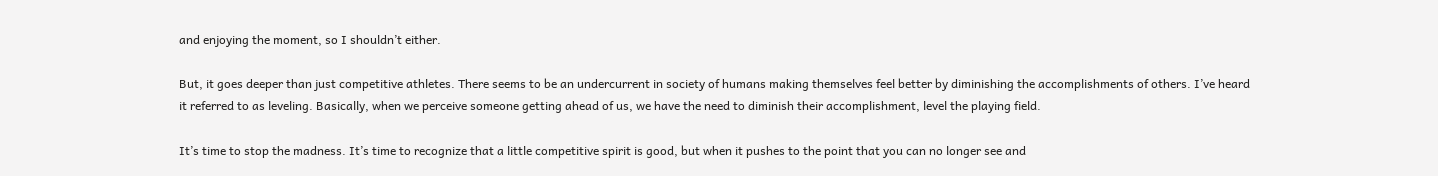and enjoying the moment, so I shouldn’t either.

But, it goes deeper than just competitive athletes. There seems to be an undercurrent in society of humans making themselves feel better by diminishing the accomplishments of others. I’ve heard it referred to as leveling. Basically, when we perceive someone getting ahead of us, we have the need to diminish their accomplishment, level the playing field.

It’s time to stop the madness. It’s time to recognize that a little competitive spirit is good, but when it pushes to the point that you can no longer see and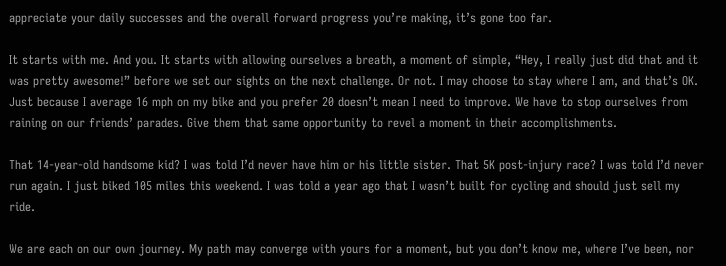appreciate your daily successes and the overall forward progress you’re making, it’s gone too far.

It starts with me. And you. It starts with allowing ourselves a breath, a moment of simple, “Hey, I really just did that and it was pretty awesome!” before we set our sights on the next challenge. Or not. I may choose to stay where I am, and that’s OK. Just because I average 16 mph on my bike and you prefer 20 doesn’t mean I need to improve. We have to stop ourselves from raining on our friends’ parades. Give them that same opportunity to revel a moment in their accomplishments.

That 14-year-old handsome kid? I was told I’d never have him or his little sister. That 5K post-injury race? I was told I’d never run again. I just biked 105 miles this weekend. I was told a year ago that I wasn’t built for cycling and should just sell my ride.

We are each on our own journey. My path may converge with yours for a moment, but you don’t know me, where I’ve been, nor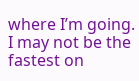where I’m going. I may not be the fastest on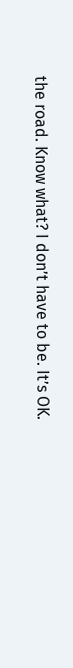the road. Know what? I don’t have to be. It’s OK.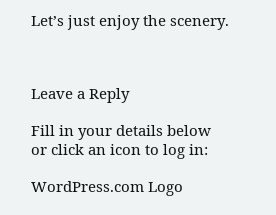Let’s just enjoy the scenery.



Leave a Reply

Fill in your details below or click an icon to log in:

WordPress.com Logo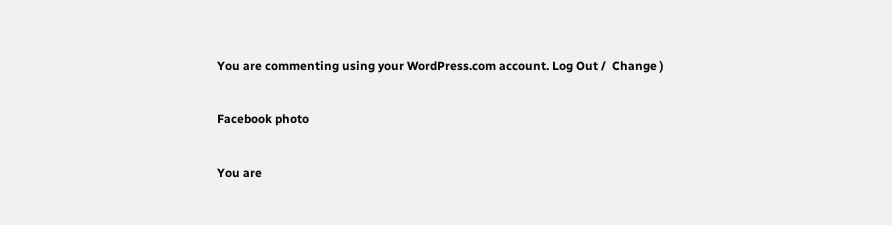You are commenting using your WordPress.com account. Log Out /  Change )

Facebook photo

You are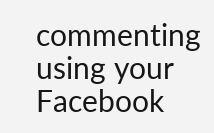commenting using your Facebook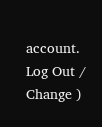account. Log Out /  Change )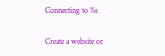Connecting to %s

Create a website or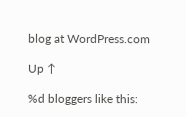blog at WordPress.com

Up ↑

%d bloggers like this: